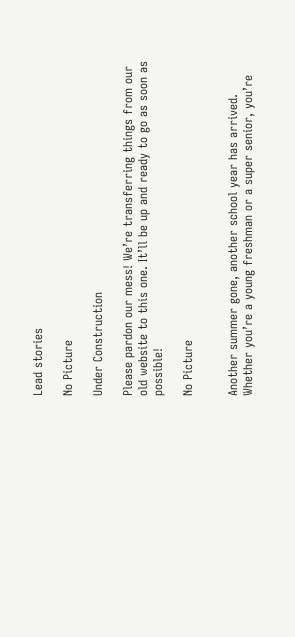Lead stories

No Picture

Under Construction

Please pardon our mess! We’re transferring things from our old website to this one. It’ll be up and ready to go as soon as possible!

No Picture


Another summer gone, another school year has arrived. Whether you’re a young freshman or a super senior, you’re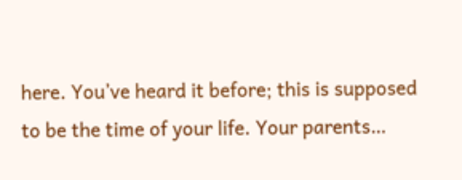here. You’ve heard it before; this is supposed to be the time of your life. Your parents…